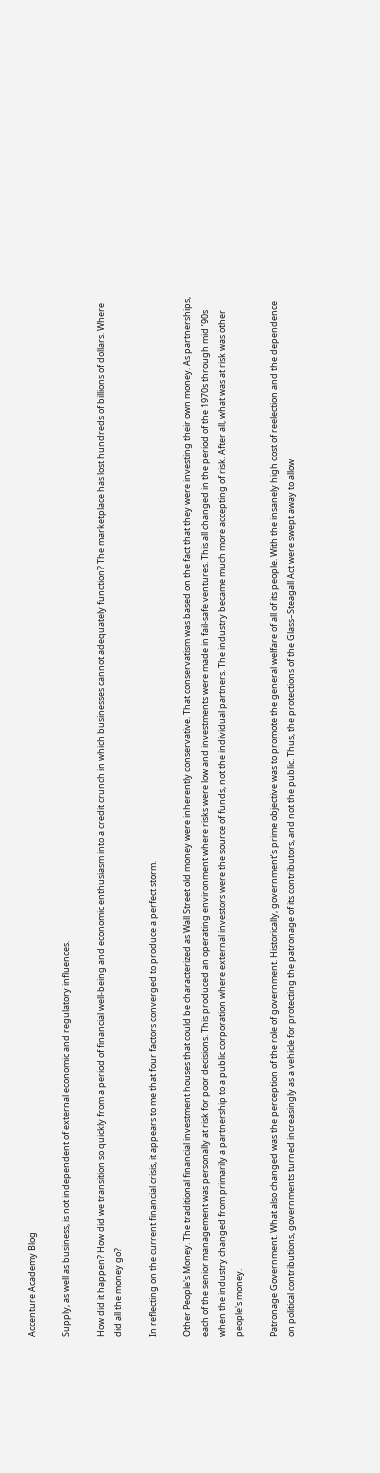Accenture Academy Blog

Supply, as well as business, is not independent of external economic and regulatory influences.

How did it happen? How did we transition so quickly from a period of financial well-being and economic enthusiasm into a credit crunch in which businesses cannot adequately function? The marketplace has lost hundreds of billions of dollars. Where did all the money go?

In reflecting on the current financial crisis, it appears to me that four factors converged to produce a perfect storm.

Other People's Money. The traditional financial investment houses that could be characterized as Wall Street old money were inherently conservative. That conservatism was based on the fact that they were investing their own money. As partnerships, each of the senior management was personally at risk for poor decisions. This produced an operating environment where risks were low and investments were made in fail-safe ventures. This all changed in the period of the 1970s through mid ’90s when the industry changed from primarily a partnership to a public corporation where external investors were the source of funds, not the individual partners. The industry became much more accepting of risk. After all, what was at risk was other people's money.

Patronage Government. What also changed was the perception of the role of government. Historically, government’s prime objective was to promote the general welfare of all of its people. With the insanely high cost of reelection and the dependence on political contributions, governments turned increasingly as a vehicle for protecting the patronage of its contributors, and not the public. Thus, the protections of the Glass–Steagall Act were swept away to allow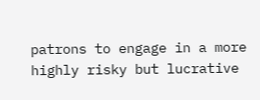patrons to engage in a more highly risky but lucrative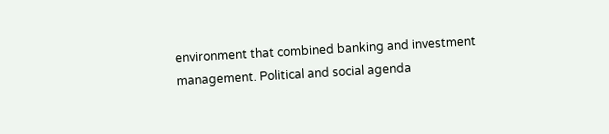environment that combined banking and investment management. Political and social agenda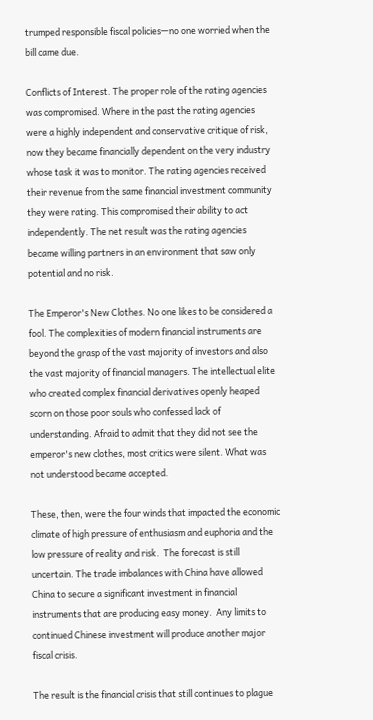trumped responsible fiscal policies—no one worried when the bill came due.

Conflicts of Interest. The proper role of the rating agencies was compromised. Where in the past the rating agencies were a highly independent and conservative critique of risk, now they became financially dependent on the very industry whose task it was to monitor. The rating agencies received their revenue from the same financial investment community they were rating. This compromised their ability to act independently. The net result was the rating agencies became willing partners in an environment that saw only potential and no risk.

The Emperor's New Clothes. No one likes to be considered a fool. The complexities of modern financial instruments are beyond the grasp of the vast majority of investors and also the vast majority of financial managers. The intellectual elite who created complex financial derivatives openly heaped scorn on those poor souls who confessed lack of understanding. Afraid to admit that they did not see the emperor's new clothes, most critics were silent. What was not understood became accepted.

These, then, were the four winds that impacted the economic climate of high pressure of enthusiasm and euphoria and the low pressure of reality and risk.  The forecast is still uncertain. The trade imbalances with China have allowed China to secure a significant investment in financial instruments that are producing easy money.  Any limits to continued Chinese investment will produce another major fiscal crisis.

The result is the financial crisis that still continues to plague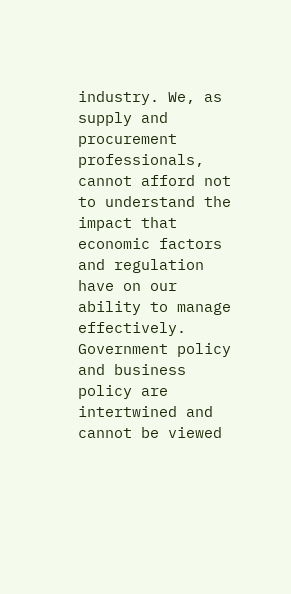industry. We, as supply and procurement professionals, cannot afford not to understand the impact that economic factors and regulation have on our ability to manage effectively. Government policy and business policy are intertwined and cannot be viewed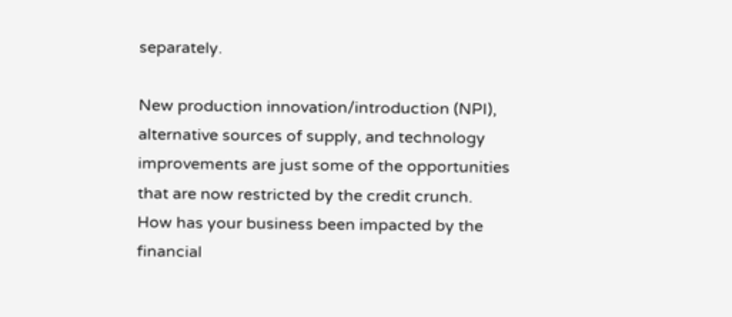separately.

New production innovation/introduction (NPI), alternative sources of supply, and technology improvements are just some of the opportunities that are now restricted by the credit crunch. How has your business been impacted by the financial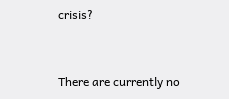crisis?


There are currently no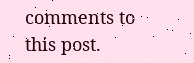comments to this post.